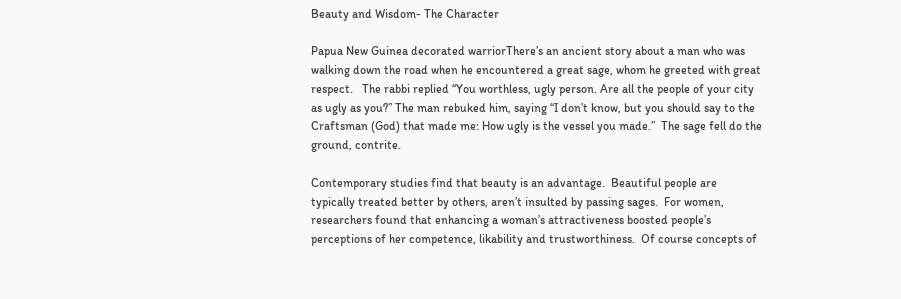Beauty and Wisdom- The Character

Papua New Guinea decorated warriorThere’s an ancient story about a man who was walking down the road when he encountered a great sage, whom he greeted with great respect.   The rabbi replied “You worthless, ugly person. Are all the people of your city as ugly as you?” The man rebuked him, saying “I don’t know, but you should say to the Craftsman (God) that made me: How ugly is the vessel you made.”  The sage fell do the ground, contrite.

Contemporary studies find that beauty is an advantage.  Beautiful people are typically treated better by others, aren’t insulted by passing sages.  For women, researchers found that enhancing a woman’s attractiveness boosted people’s perceptions of her competence, likability and trustworthiness.  Of course concepts of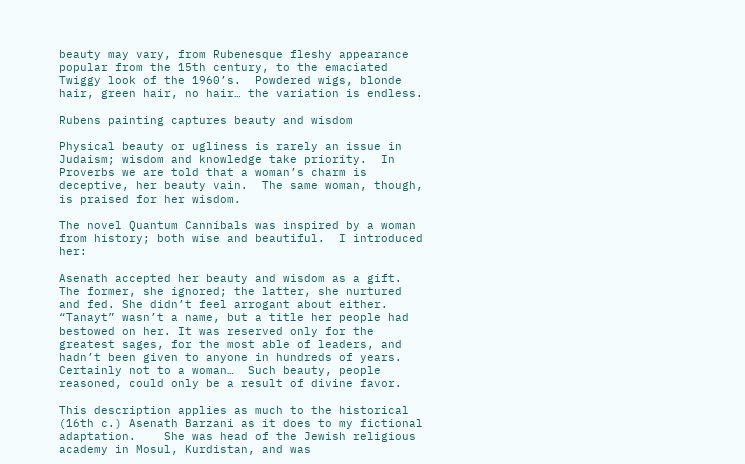beauty may vary, from Rubenesque fleshy appearance popular from the 15th century, to the emaciated Twiggy look of the 1960’s.  Powdered wigs, blonde hair, green hair, no hair… the variation is endless.

Rubens painting captures beauty and wisdom

Physical beauty or ugliness is rarely an issue in Judaism; wisdom and knowledge take priority.  In Proverbs we are told that a woman’s charm is deceptive, her beauty vain.  The same woman, though, is praised for her wisdom.

The novel Quantum Cannibals was inspired by a woman from history; both wise and beautiful.  I introduced her:

Asenath accepted her beauty and wisdom as a gift. The former, she ignored; the latter, she nurtured and fed. She didn’t feel arrogant about either. “Tanayt” wasn’t a name, but a title her people had bestowed on her. It was reserved only for the greatest sages, for the most able of leaders, and hadn’t been given to anyone in hundreds of years. Certainly not to a woman…  Such beauty, people reasoned, could only be a result of divine favor.

This description applies as much to the historical (16th c.) Asenath Barzani as it does to my fictional adaptation.    She was head of the Jewish religious academy in Mosul, Kurdistan, and was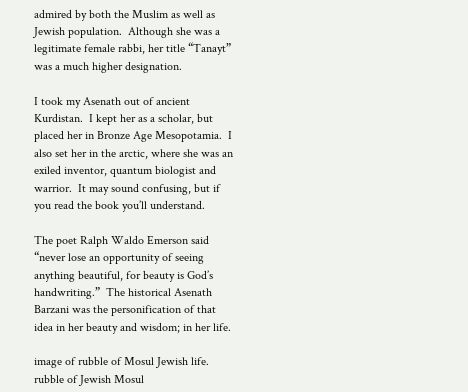admired by both the Muslim as well as Jewish population.  Although she was a legitimate female rabbi, her title “Tanayt” was a much higher designation.

I took my Asenath out of ancient Kurdistan.  I kept her as a scholar, but placed her in Bronze Age Mesopotamia.  I also set her in the arctic, where she was an exiled inventor, quantum biologist and warrior.  It may sound confusing, but if you read the book you’ll understand.

The poet Ralph Waldo Emerson said “never lose an opportunity of seeing anything beautiful, for beauty is God’s handwriting.”  The historical Asenath Barzani was the personification of that idea in her beauty and wisdom; in her life.

image of rubble of Mosul Jewish life.
rubble of Jewish Mosul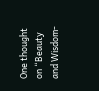One thought on “Beauty and Wisdom-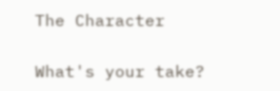The Character

What's your take?